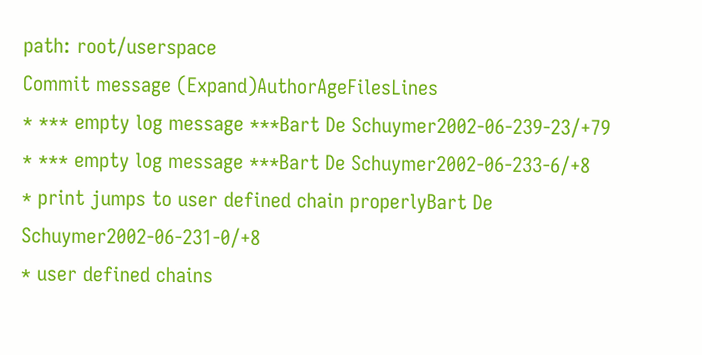path: root/userspace
Commit message (Expand)AuthorAgeFilesLines
* *** empty log message ***Bart De Schuymer2002-06-239-23/+79
* *** empty log message ***Bart De Schuymer2002-06-233-6/+8
* print jumps to user defined chain properlyBart De Schuymer2002-06-231-0/+8
* user defined chains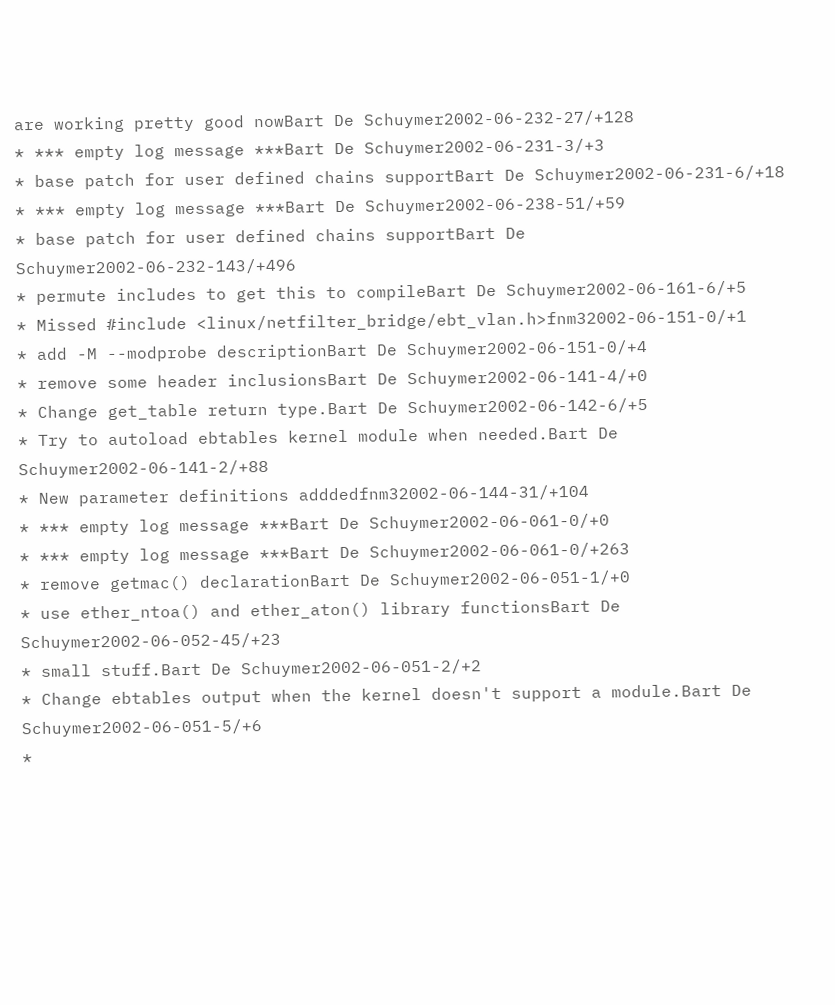are working pretty good nowBart De Schuymer2002-06-232-27/+128
* *** empty log message ***Bart De Schuymer2002-06-231-3/+3
* base patch for user defined chains supportBart De Schuymer2002-06-231-6/+18
* *** empty log message ***Bart De Schuymer2002-06-238-51/+59
* base patch for user defined chains supportBart De Schuymer2002-06-232-143/+496
* permute includes to get this to compileBart De Schuymer2002-06-161-6/+5
* Missed #include <linux/netfilter_bridge/ebt_vlan.h>fnm32002-06-151-0/+1
* add -M --modprobe descriptionBart De Schuymer2002-06-151-0/+4
* remove some header inclusionsBart De Schuymer2002-06-141-4/+0
* Change get_table return type.Bart De Schuymer2002-06-142-6/+5
* Try to autoload ebtables kernel module when needed.Bart De Schuymer2002-06-141-2/+88
* New parameter definitions adddedfnm32002-06-144-31/+104
* *** empty log message ***Bart De Schuymer2002-06-061-0/+0
* *** empty log message ***Bart De Schuymer2002-06-061-0/+263
* remove getmac() declarationBart De Schuymer2002-06-051-1/+0
* use ether_ntoa() and ether_aton() library functionsBart De Schuymer2002-06-052-45/+23
* small stuff.Bart De Schuymer2002-06-051-2/+2
* Change ebtables output when the kernel doesn't support a module.Bart De Schuymer2002-06-051-5/+6
*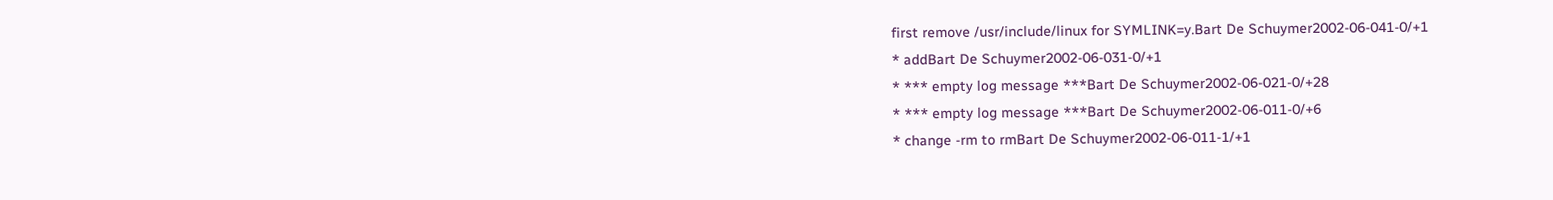first remove /usr/include/linux for SYMLINK=y.Bart De Schuymer2002-06-041-0/+1
* addBart De Schuymer2002-06-031-0/+1
* *** empty log message ***Bart De Schuymer2002-06-021-0/+28
* *** empty log message ***Bart De Schuymer2002-06-011-0/+6
* change -rm to rmBart De Schuymer2002-06-011-1/+1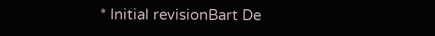* Initial revisionBart De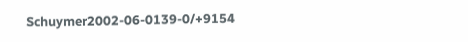Schuymer2002-06-0139-0/+9154